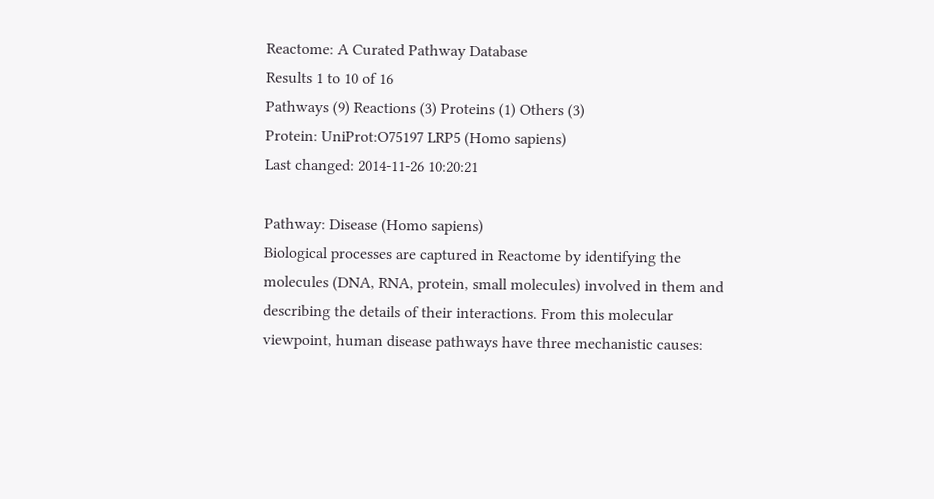Reactome: A Curated Pathway Database
Results 1 to 10 of 16
Pathways (9) Reactions (3) Proteins (1) Others (3)
Protein: UniProt:O75197 LRP5 (Homo sapiens)
Last changed: 2014-11-26 10:20:21

Pathway: Disease (Homo sapiens)
Biological processes are captured in Reactome by identifying the molecules (DNA, RNA, protein, small molecules) involved in them and describing the details of their interactions. From this molecular viewpoint, human disease pathways have three mechanistic causes: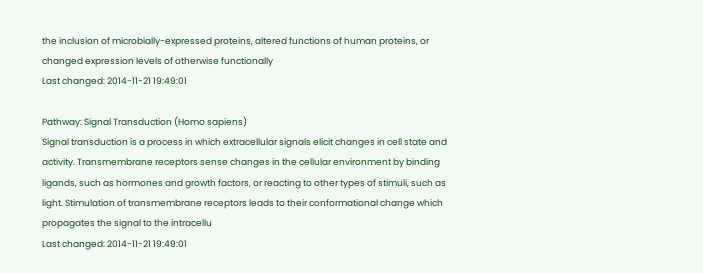the inclusion of microbially-expressed proteins, altered functions of human proteins, or changed expression levels of otherwise functionally
Last changed: 2014-11-21 19:49:01

Pathway: Signal Transduction (Homo sapiens)
Signal transduction is a process in which extracellular signals elicit changes in cell state and activity. Transmembrane receptors sense changes in the cellular environment by binding ligands, such as hormones and growth factors, or reacting to other types of stimuli, such as light. Stimulation of transmembrane receptors leads to their conformational change which propagates the signal to the intracellu
Last changed: 2014-11-21 19:49:01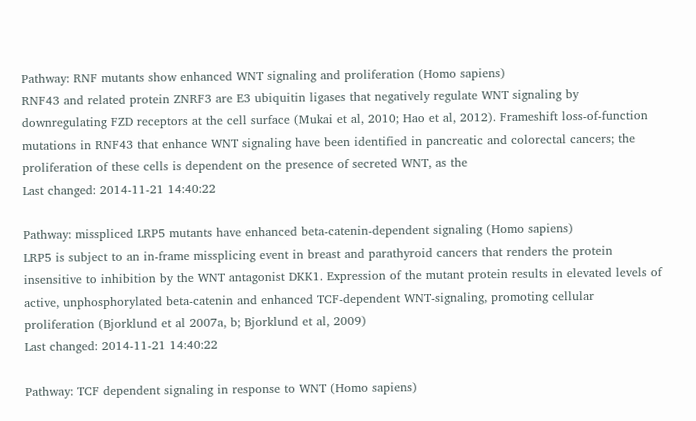Pathway: RNF mutants show enhanced WNT signaling and proliferation (Homo sapiens)
RNF43 and related protein ZNRF3 are E3 ubiquitin ligases that negatively regulate WNT signaling by downregulating FZD receptors at the cell surface (Mukai et al, 2010; Hao et al, 2012). Frameshift loss-of-function mutations in RNF43 that enhance WNT signaling have been identified in pancreatic and colorectal cancers; the proliferation of these cells is dependent on the presence of secreted WNT, as the
Last changed: 2014-11-21 14:40:22

Pathway: misspliced LRP5 mutants have enhanced beta-catenin-dependent signaling (Homo sapiens)
LRP5 is subject to an in-frame missplicing event in breast and parathyroid cancers that renders the protein insensitive to inhibition by the WNT antagonist DKK1. Expression of the mutant protein results in elevated levels of active, unphosphorylated beta-catenin and enhanced TCF-dependent WNT-signaling, promoting cellular proliferation (Bjorklund et al 2007a, b; Bjorklund et al, 2009)
Last changed: 2014-11-21 14:40:22

Pathway: TCF dependent signaling in response to WNT (Homo sapiens)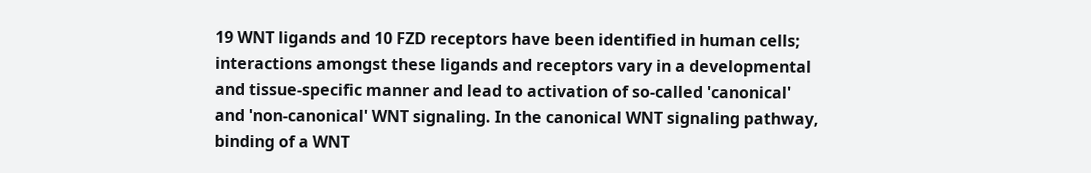19 WNT ligands and 10 FZD receptors have been identified in human cells; interactions amongst these ligands and receptors vary in a developmental and tissue-specific manner and lead to activation of so-called 'canonical' and 'non-canonical' WNT signaling. In the canonical WNT signaling pathway, binding of a WNT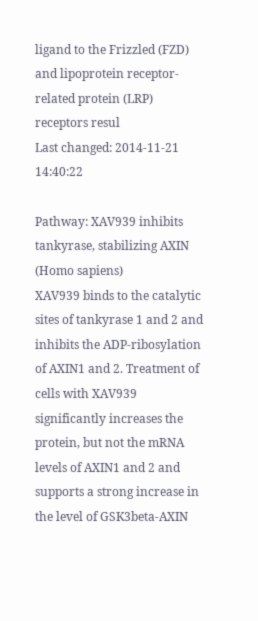ligand to the Frizzled (FZD) and lipoprotein receptor-related protein (LRP) receptors resul
Last changed: 2014-11-21 14:40:22

Pathway: XAV939 inhibits tankyrase, stabilizing AXIN (Homo sapiens)
XAV939 binds to the catalytic sites of tankyrase 1 and 2 and inhibits the ADP-ribosylation of AXIN1 and 2. Treatment of cells with XAV939 significantly increases the protein, but not the mRNA levels of AXIN1 and 2 and supports a strong increase in the level of GSK3beta-AXIN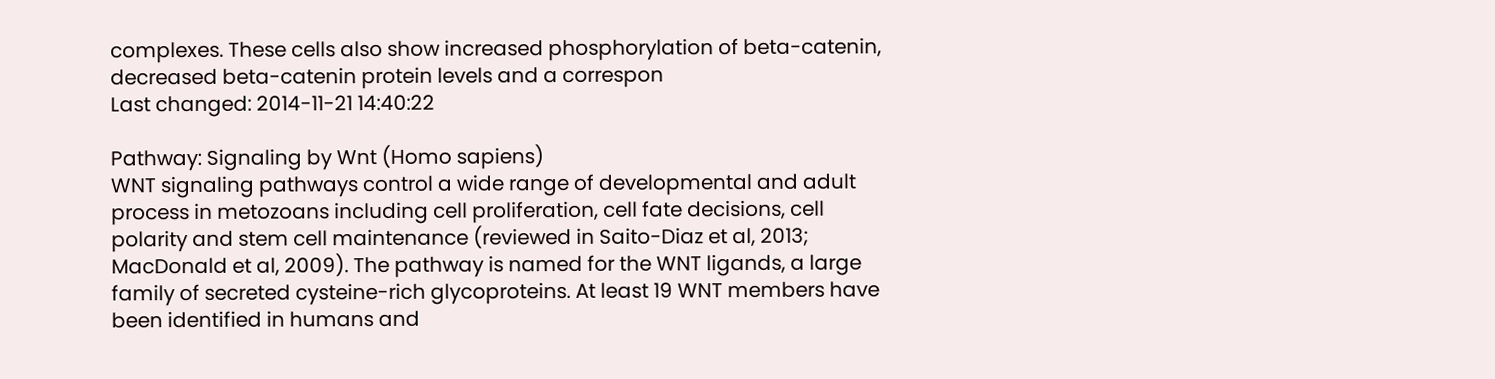complexes. These cells also show increased phosphorylation of beta-catenin, decreased beta-catenin protein levels and a correspon
Last changed: 2014-11-21 14:40:22

Pathway: Signaling by Wnt (Homo sapiens)
WNT signaling pathways control a wide range of developmental and adult process in metozoans including cell proliferation, cell fate decisions, cell polarity and stem cell maintenance (reviewed in Saito-Diaz et al, 2013; MacDonald et al, 2009). The pathway is named for the WNT ligands, a large family of secreted cysteine-rich glycoproteins. At least 19 WNT members have been identified in humans and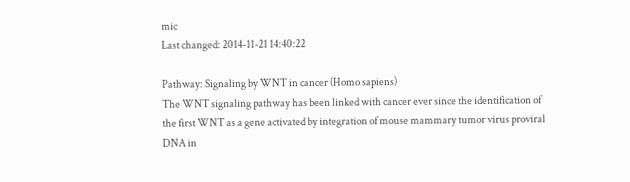mic
Last changed: 2014-11-21 14:40:22

Pathway: Signaling by WNT in cancer (Homo sapiens)
The WNT signaling pathway has been linked with cancer ever since the identification of the first WNT as a gene activated by integration of mouse mammary tumor virus proviral DNA in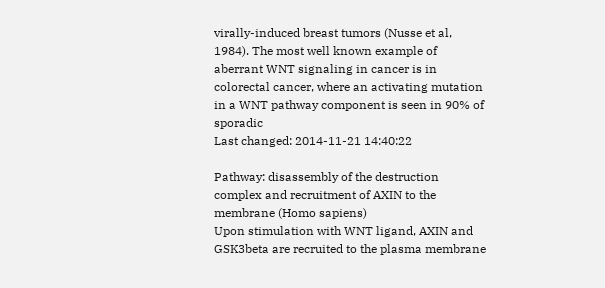virally-induced breast tumors (Nusse et al, 1984). The most well known example of aberrant WNT signaling in cancer is in colorectal cancer, where an activating mutation in a WNT pathway component is seen in 90% of sporadic
Last changed: 2014-11-21 14:40:22

Pathway: disassembly of the destruction complex and recruitment of AXIN to the membrane (Homo sapiens)
Upon stimulation with WNT ligand, AXIN and GSK3beta are recruited to the plasma membrane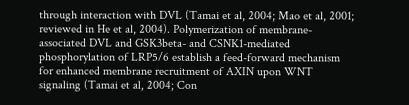through interaction with DVL (Tamai et al, 2004; Mao et al, 2001; reviewed in He et al, 2004). Polymerization of membrane-associated DVL and GSK3beta- and CSNK1-mediated phosphorylation of LRP5/6 establish a feed-forward mechanism for enhanced membrane recruitment of AXIN upon WNT signaling (Tamai et al, 2004; Con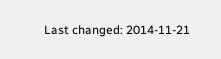Last changed: 2014-11-21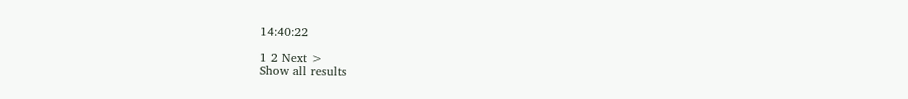14:40:22

1 2 Next >
Show all results